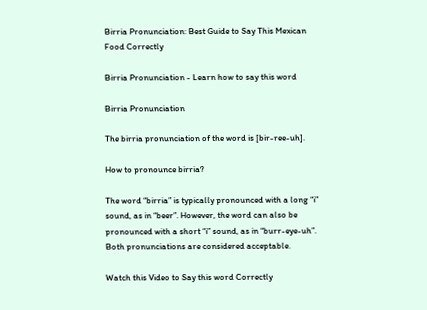Birria Pronunciation: Best Guide to Say This Mexican Food Correctly

Birria Pronunciation - Learn how to say this word

Birria Pronunciation

The birria pronunciation of the word is [bir-ree-uh].

How to pronounce birria?

The word “birria” is typically pronounced with a long “i” sound, as in “beer”. However, the word can also be pronounced with a short “i” sound, as in “burr-eye-uh”. Both pronunciations are considered acceptable.

Watch this Video to Say this word Correctly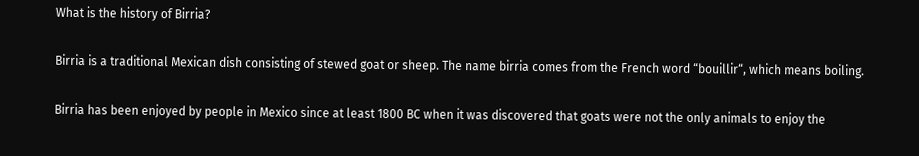What is the history of Birria?

Birria is a traditional Mexican dish consisting of stewed goat or sheep. The name birria comes from the French word “bouillir“, which means boiling.

Birria has been enjoyed by people in Mexico since at least 1800 BC when it was discovered that goats were not the only animals to enjoy the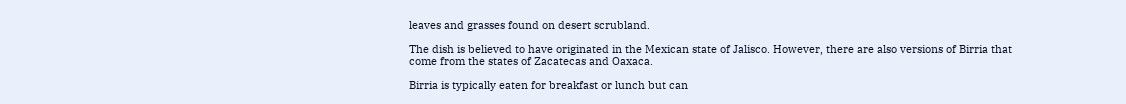leaves and grasses found on desert scrubland.

The dish is believed to have originated in the Mexican state of Jalisco. However, there are also versions of Birria that come from the states of Zacatecas and Oaxaca.

Birria is typically eaten for breakfast or lunch but can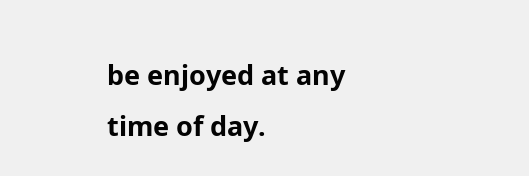be enjoyed at any time of day.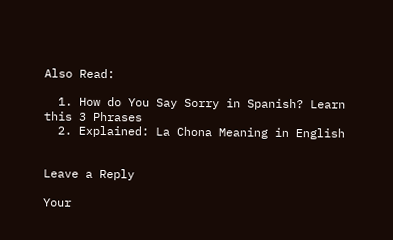Also Read:

  1. How do You Say Sorry in Spanish? Learn this 3 Phrases
  2. Explained: La Chona Meaning in English


Leave a Reply

Your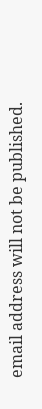email address will not be published.